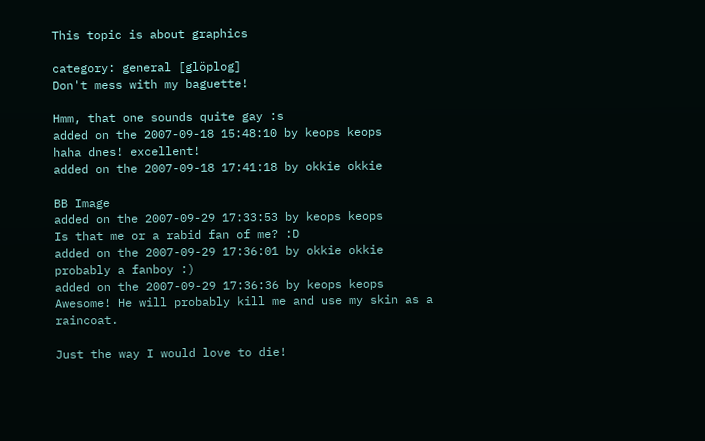This topic is about graphics

category: general [glöplog]
Don't mess with my baguette!

Hmm, that one sounds quite gay :s
added on the 2007-09-18 15:48:10 by keops keops
haha dnes! excellent!
added on the 2007-09-18 17:41:18 by okkie okkie

BB Image
added on the 2007-09-29 17:33:53 by keops keops
Is that me or a rabid fan of me? :D
added on the 2007-09-29 17:36:01 by okkie okkie
probably a fanboy :)
added on the 2007-09-29 17:36:36 by keops keops
Awesome! He will probably kill me and use my skin as a raincoat.

Just the way I would love to die!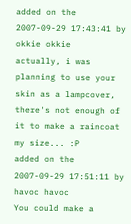added on the 2007-09-29 17:43:41 by okkie okkie
actually, i was planning to use your skin as a lampcover, there's not enough of it to make a raincoat my size... :P
added on the 2007-09-29 17:51:11 by havoc havoc
You could make a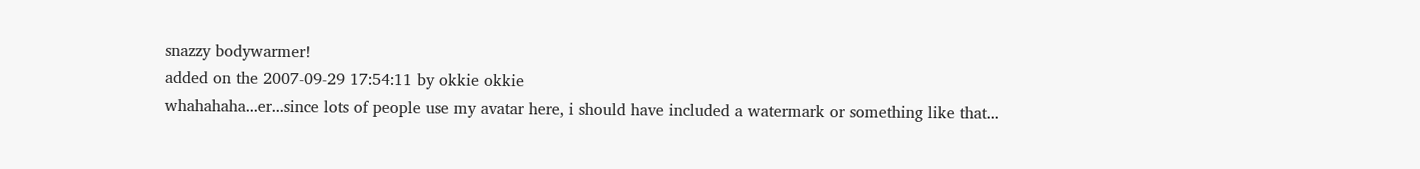snazzy bodywarmer!
added on the 2007-09-29 17:54:11 by okkie okkie
whahahaha...er...since lots of people use my avatar here, i should have included a watermark or something like that...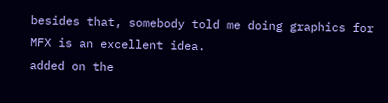besides that, somebody told me doing graphics for MFX is an excellent idea.
added on the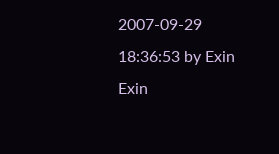2007-09-29 18:36:53 by Exin Exin